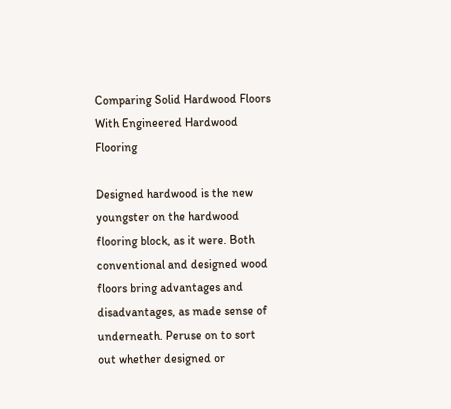Comparing Solid Hardwood Floors With Engineered Hardwood Flooring

Designed hardwood is the new youngster on the hardwood flooring block, as it were. Both conventional and designed wood floors bring advantages and disadvantages, as made sense of underneath. Peruse on to sort out whether designed or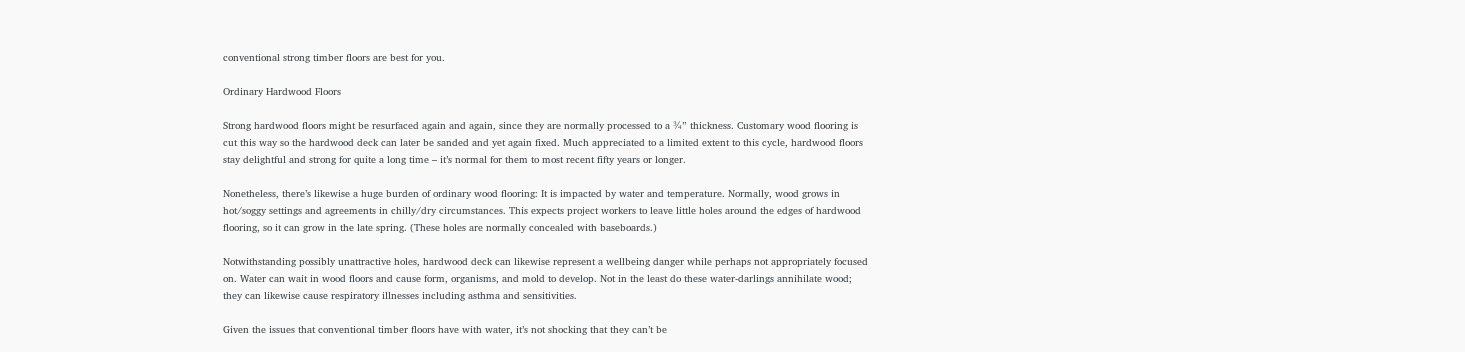conventional strong timber floors are best for you.

Ordinary Hardwood Floors

Strong hardwood floors might be resurfaced again and again, since they are normally processed to a ¾” thickness. Customary wood flooring is cut this way so the hardwood deck can later be sanded and yet again fixed. Much appreciated to a limited extent to this cycle, hardwood floors stay delightful and strong for quite a long time – it’s normal for them to most recent fifty years or longer.

Nonetheless, there’s likewise a huge burden of ordinary wood flooring: It is impacted by water and temperature. Normally, wood grows in hot/soggy settings and agreements in chilly/dry circumstances. This expects project workers to leave little holes around the edges of hardwood flooring, so it can grow in the late spring. (These holes are normally concealed with baseboards.)

Notwithstanding possibly unattractive holes, hardwood deck can likewise represent a wellbeing danger while perhaps not appropriately focused on. Water can wait in wood floors and cause form, organisms, and mold to develop. Not in the least do these water-darlings annihilate wood; they can likewise cause respiratory illnesses including asthma and sensitivities.

Given the issues that conventional timber floors have with water, it’s not shocking that they can’t be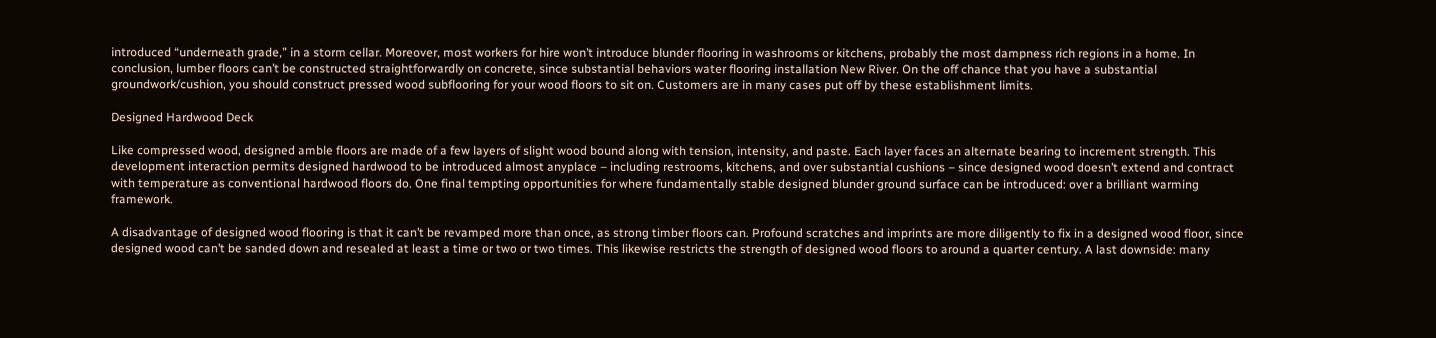introduced “underneath grade,” in a storm cellar. Moreover, most workers for hire won’t introduce blunder flooring in washrooms or kitchens, probably the most dampness rich regions in a home. In conclusion, lumber floors can’t be constructed straightforwardly on concrete, since substantial behaviors water flooring installation New River. On the off chance that you have a substantial groundwork/cushion, you should construct pressed wood subflooring for your wood floors to sit on. Customers are in many cases put off by these establishment limits.

Designed Hardwood Deck

Like compressed wood, designed amble floors are made of a few layers of slight wood bound along with tension, intensity, and paste. Each layer faces an alternate bearing to increment strength. This development interaction permits designed hardwood to be introduced almost anyplace – including restrooms, kitchens, and over substantial cushions – since designed wood doesn’t extend and contract with temperature as conventional hardwood floors do. One final tempting opportunities for where fundamentally stable designed blunder ground surface can be introduced: over a brilliant warming framework.

A disadvantage of designed wood flooring is that it can’t be revamped more than once, as strong timber floors can. Profound scratches and imprints are more diligently to fix in a designed wood floor, since designed wood can’t be sanded down and resealed at least a time or two or two times. This likewise restricts the strength of designed wood floors to around a quarter century. A last downside: many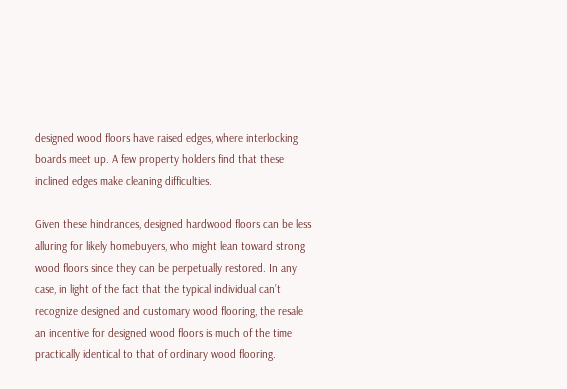designed wood floors have raised edges, where interlocking boards meet up. A few property holders find that these inclined edges make cleaning difficulties.

Given these hindrances, designed hardwood floors can be less alluring for likely homebuyers, who might lean toward strong wood floors since they can be perpetually restored. In any case, in light of the fact that the typical individual can’t recognize designed and customary wood flooring, the resale an incentive for designed wood floors is much of the time practically identical to that of ordinary wood flooring.